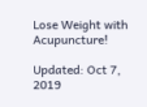Lose Weight with Acupuncture!

Updated: Oct 7, 2019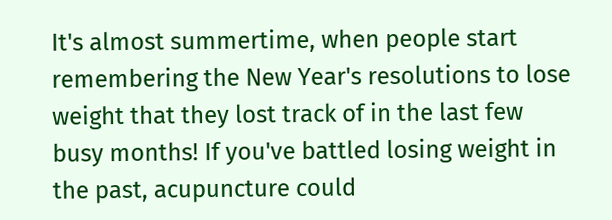It's almost summertime, when people start remembering the New Year's resolutions to lose weight that they lost track of in the last few busy months! If you've battled losing weight in the past, acupuncture could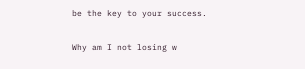be the key to your success.

Why am I not losing w